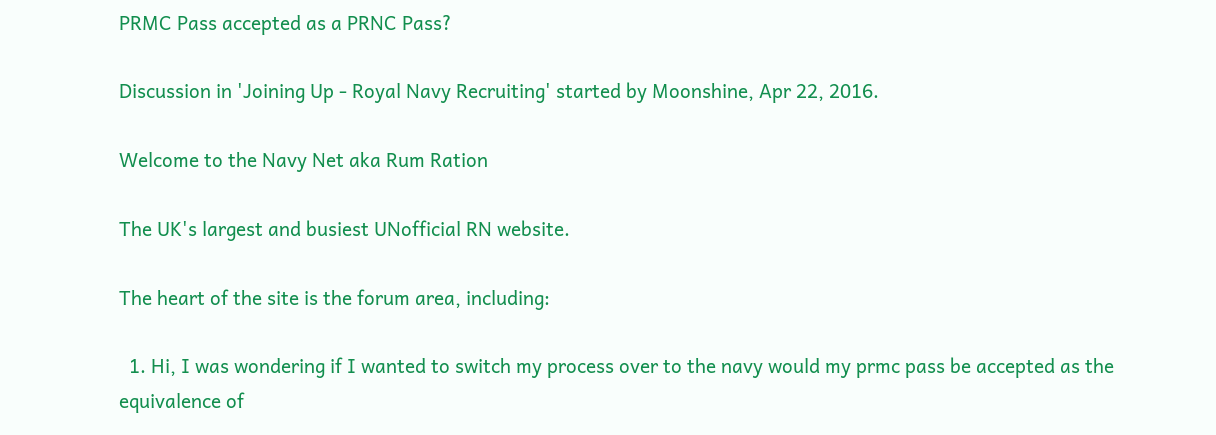PRMC Pass accepted as a PRNC Pass?

Discussion in 'Joining Up - Royal Navy Recruiting' started by Moonshine, Apr 22, 2016.

Welcome to the Navy Net aka Rum Ration

The UK's largest and busiest UNofficial RN website.

The heart of the site is the forum area, including:

  1. Hi, I was wondering if I wanted to switch my process over to the navy would my prmc pass be accepted as the equivalence of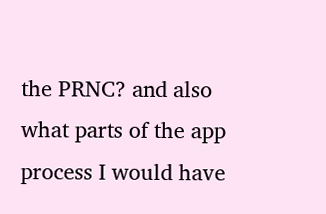the PRNC? and also what parts of the app process I would have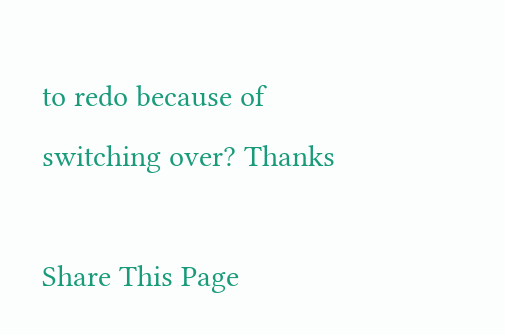to redo because of switching over? Thanks

Share This Page